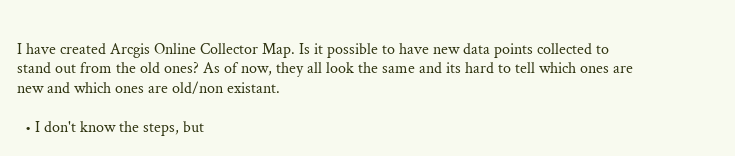I have created Arcgis Online Collector Map. Is it possible to have new data points collected to stand out from the old ones? As of now, they all look the same and its hard to tell which ones are new and which ones are old/non existant.

  • I don't know the steps, but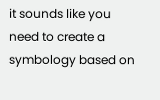it sounds like you need to create a symbology based on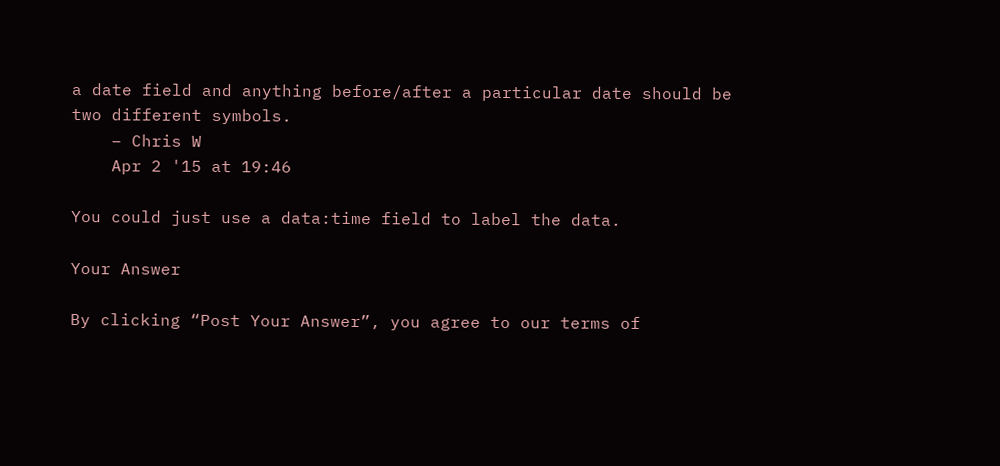a date field and anything before/after a particular date should be two different symbols.
    – Chris W
    Apr 2 '15 at 19:46

You could just use a data:time field to label the data.

Your Answer

By clicking “Post Your Answer”, you agree to our terms of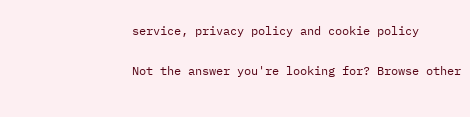service, privacy policy and cookie policy

Not the answer you're looking for? Browse other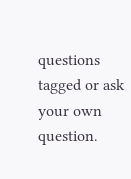questions tagged or ask your own question.